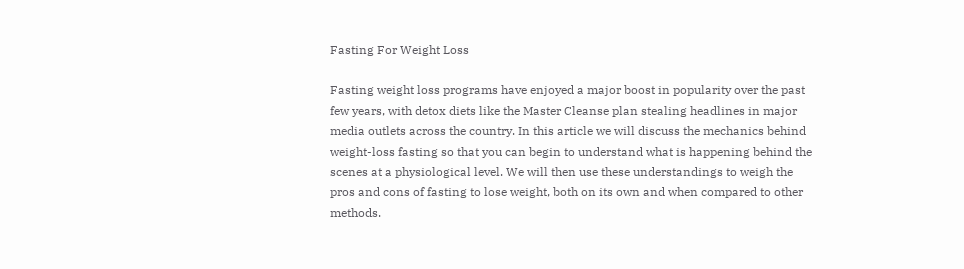Fasting For Weight Loss

Fasting weight loss programs have enjoyed a major boost in popularity over the past few years, with detox diets like the Master Cleanse plan stealing headlines in major media outlets across the country. In this article we will discuss the mechanics behind weight-loss fasting so that you can begin to understand what is happening behind the scenes at a physiological level. We will then use these understandings to weigh the pros and cons of fasting to lose weight, both on its own and when compared to other methods.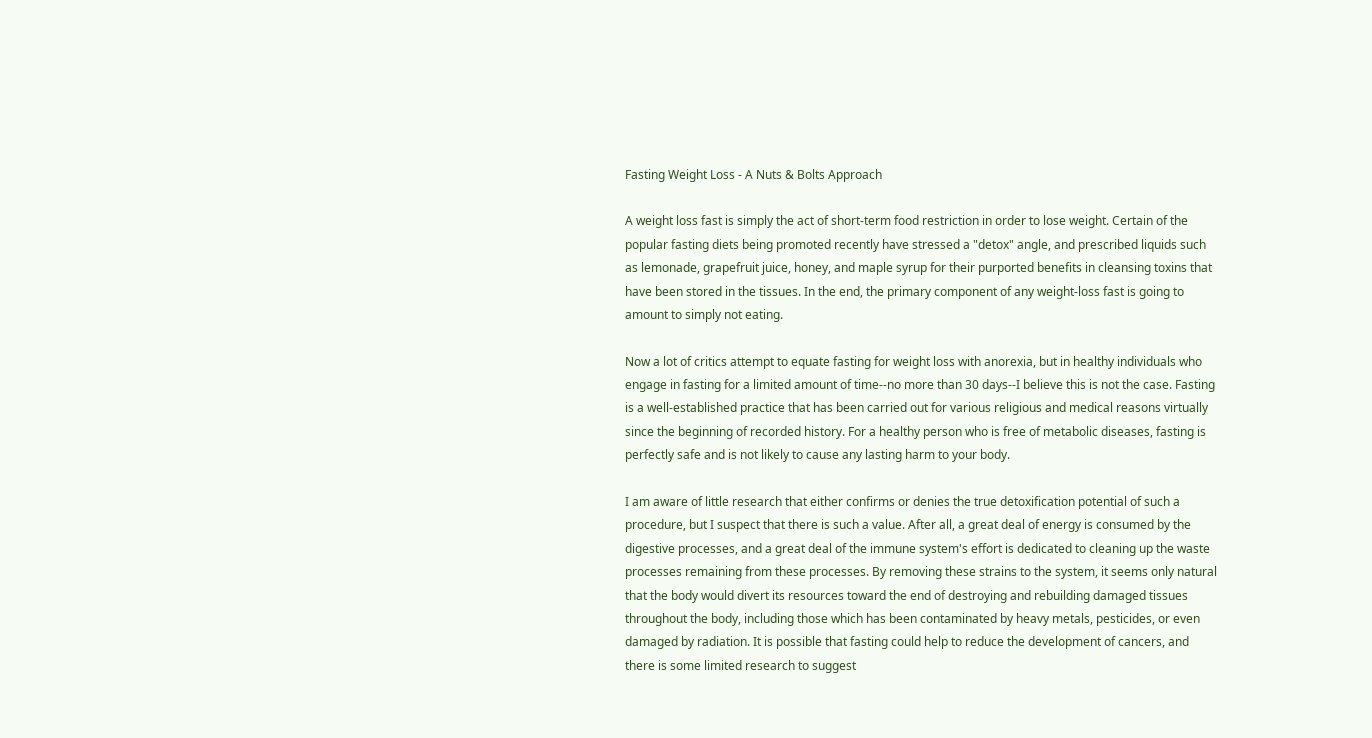Fasting Weight Loss - A Nuts & Bolts Approach

A weight loss fast is simply the act of short-term food restriction in order to lose weight. Certain of the popular fasting diets being promoted recently have stressed a "detox" angle, and prescribed liquids such as lemonade, grapefruit juice, honey, and maple syrup for their purported benefits in cleansing toxins that have been stored in the tissues. In the end, the primary component of any weight-loss fast is going to amount to simply not eating.

Now a lot of critics attempt to equate fasting for weight loss with anorexia, but in healthy individuals who engage in fasting for a limited amount of time--no more than 30 days--I believe this is not the case. Fasting is a well-established practice that has been carried out for various religious and medical reasons virtually since the beginning of recorded history. For a healthy person who is free of metabolic diseases, fasting is perfectly safe and is not likely to cause any lasting harm to your body.

I am aware of little research that either confirms or denies the true detoxification potential of such a procedure, but I suspect that there is such a value. After all, a great deal of energy is consumed by the digestive processes, and a great deal of the immune system's effort is dedicated to cleaning up the waste processes remaining from these processes. By removing these strains to the system, it seems only natural that the body would divert its resources toward the end of destroying and rebuilding damaged tissues throughout the body, including those which has been contaminated by heavy metals, pesticides, or even damaged by radiation. It is possible that fasting could help to reduce the development of cancers, and there is some limited research to suggest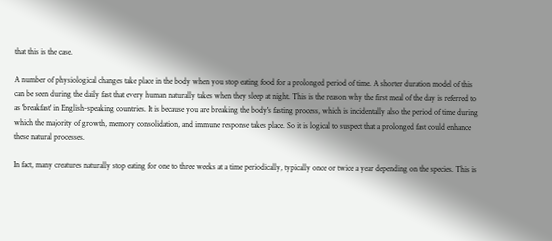that this is the case.

A number of physiological changes take place in the body when you stop eating food for a prolonged period of time. A shorter duration model of this can be seen during the daily fast that every human naturally takes when they sleep at night. This is the reason why the first meal of the day is referred to as 'breakfast' in English-speaking countries. It is because you are breaking the body's fasting process, which is incidentally also the period of time during which the majority of growth, memory consolidation, and immune response takes place. So it is logical to suspect that a prolonged fast could enhance these natural processes.

In fact, many creatures naturally stop eating for one to three weeks at a time periodically, typically once or twice a year depending on the species. This is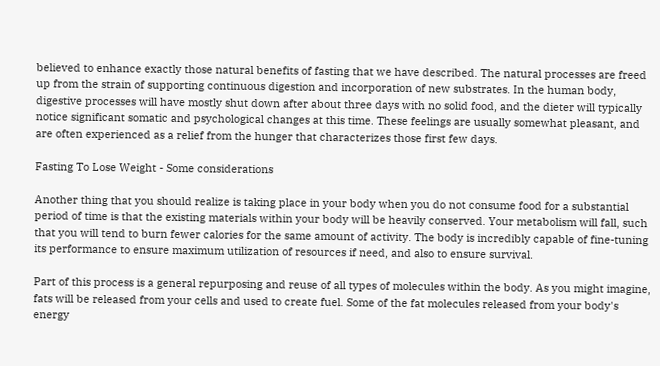believed to enhance exactly those natural benefits of fasting that we have described. The natural processes are freed up from the strain of supporting continuous digestion and incorporation of new substrates. In the human body, digestive processes will have mostly shut down after about three days with no solid food, and the dieter will typically notice significant somatic and psychological changes at this time. These feelings are usually somewhat pleasant, and are often experienced as a relief from the hunger that characterizes those first few days.

Fasting To Lose Weight - Some considerations

Another thing that you should realize is taking place in your body when you do not consume food for a substantial period of time is that the existing materials within your body will be heavily conserved. Your metabolism will fall, such that you will tend to burn fewer calories for the same amount of activity. The body is incredibly capable of fine-tuning its performance to ensure maximum utilization of resources if need, and also to ensure survival.

Part of this process is a general repurposing and reuse of all types of molecules within the body. As you might imagine, fats will be released from your cells and used to create fuel. Some of the fat molecules released from your body's energy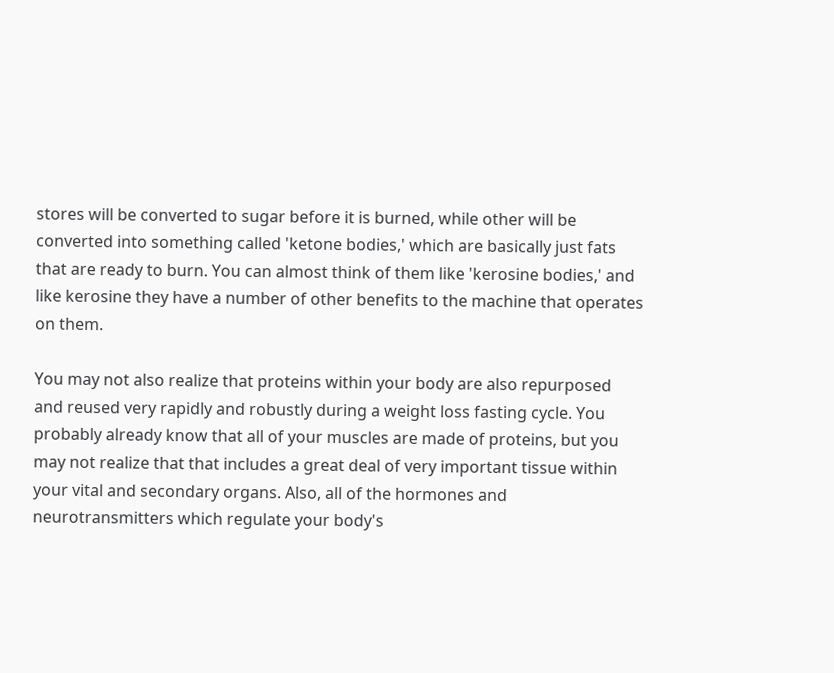stores will be converted to sugar before it is burned, while other will be converted into something called 'ketone bodies,' which are basically just fats that are ready to burn. You can almost think of them like 'kerosine bodies,' and like kerosine they have a number of other benefits to the machine that operates on them.

You may not also realize that proteins within your body are also repurposed and reused very rapidly and robustly during a weight loss fasting cycle. You probably already know that all of your muscles are made of proteins, but you may not realize that that includes a great deal of very important tissue within your vital and secondary organs. Also, all of the hormones and neurotransmitters which regulate your body's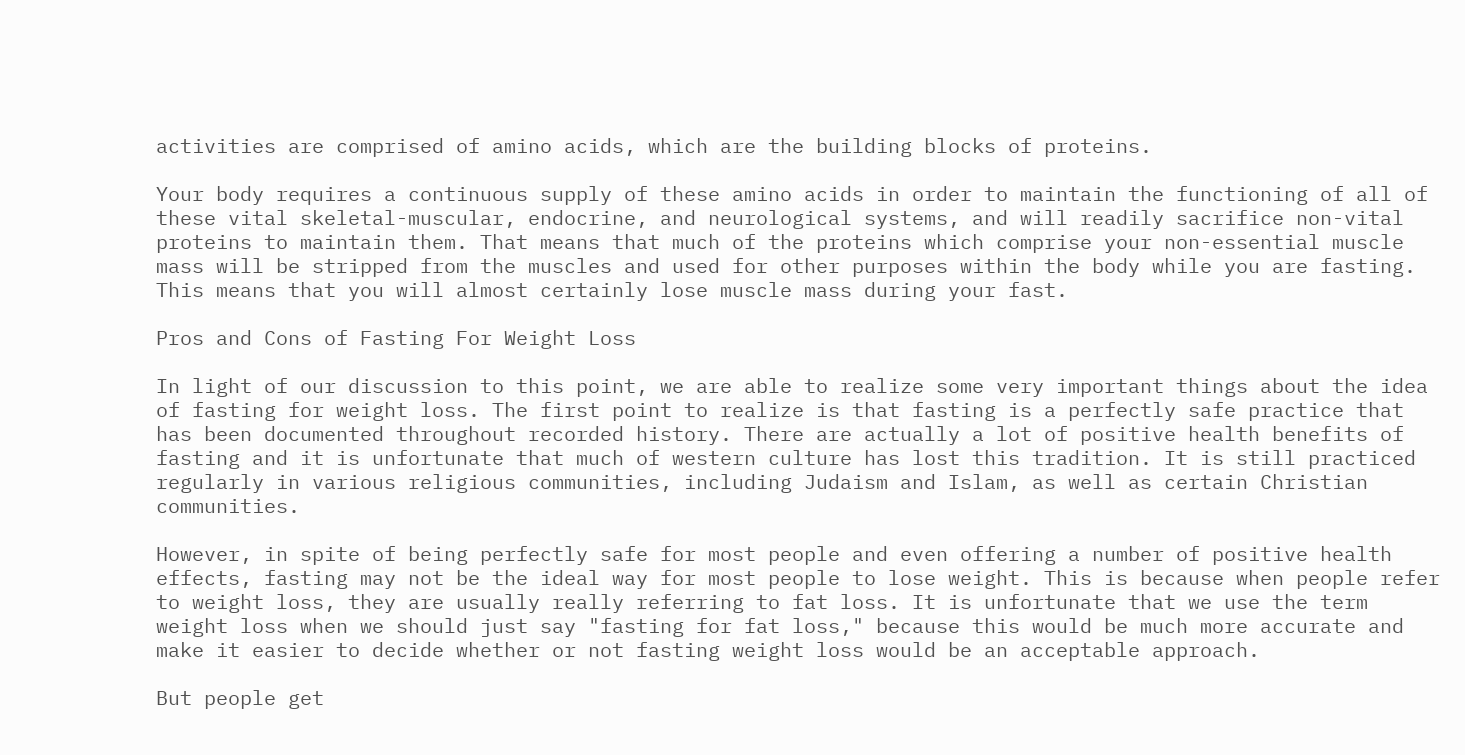activities are comprised of amino acids, which are the building blocks of proteins.

Your body requires a continuous supply of these amino acids in order to maintain the functioning of all of these vital skeletal-muscular, endocrine, and neurological systems, and will readily sacrifice non-vital proteins to maintain them. That means that much of the proteins which comprise your non-essential muscle mass will be stripped from the muscles and used for other purposes within the body while you are fasting. This means that you will almost certainly lose muscle mass during your fast.

Pros and Cons of Fasting For Weight Loss

In light of our discussion to this point, we are able to realize some very important things about the idea of fasting for weight loss. The first point to realize is that fasting is a perfectly safe practice that has been documented throughout recorded history. There are actually a lot of positive health benefits of fasting and it is unfortunate that much of western culture has lost this tradition. It is still practiced regularly in various religious communities, including Judaism and Islam, as well as certain Christian communities.

However, in spite of being perfectly safe for most people and even offering a number of positive health effects, fasting may not be the ideal way for most people to lose weight. This is because when people refer to weight loss, they are usually really referring to fat loss. It is unfortunate that we use the term weight loss when we should just say "fasting for fat loss," because this would be much more accurate and make it easier to decide whether or not fasting weight loss would be an acceptable approach.

But people get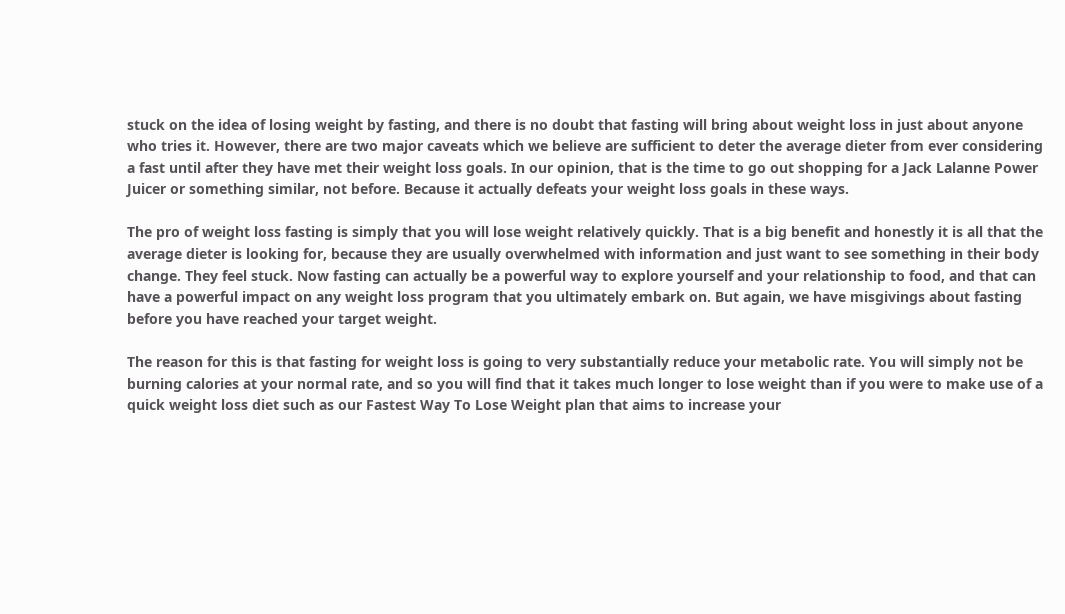stuck on the idea of losing weight by fasting, and there is no doubt that fasting will bring about weight loss in just about anyone who tries it. However, there are two major caveats which we believe are sufficient to deter the average dieter from ever considering a fast until after they have met their weight loss goals. In our opinion, that is the time to go out shopping for a Jack Lalanne Power Juicer or something similar, not before. Because it actually defeats your weight loss goals in these ways.

The pro of weight loss fasting is simply that you will lose weight relatively quickly. That is a big benefit and honestly it is all that the average dieter is looking for, because they are usually overwhelmed with information and just want to see something in their body change. They feel stuck. Now fasting can actually be a powerful way to explore yourself and your relationship to food, and that can have a powerful impact on any weight loss program that you ultimately embark on. But again, we have misgivings about fasting before you have reached your target weight.

The reason for this is that fasting for weight loss is going to very substantially reduce your metabolic rate. You will simply not be burning calories at your normal rate, and so you will find that it takes much longer to lose weight than if you were to make use of a quick weight loss diet such as our Fastest Way To Lose Weight plan that aims to increase your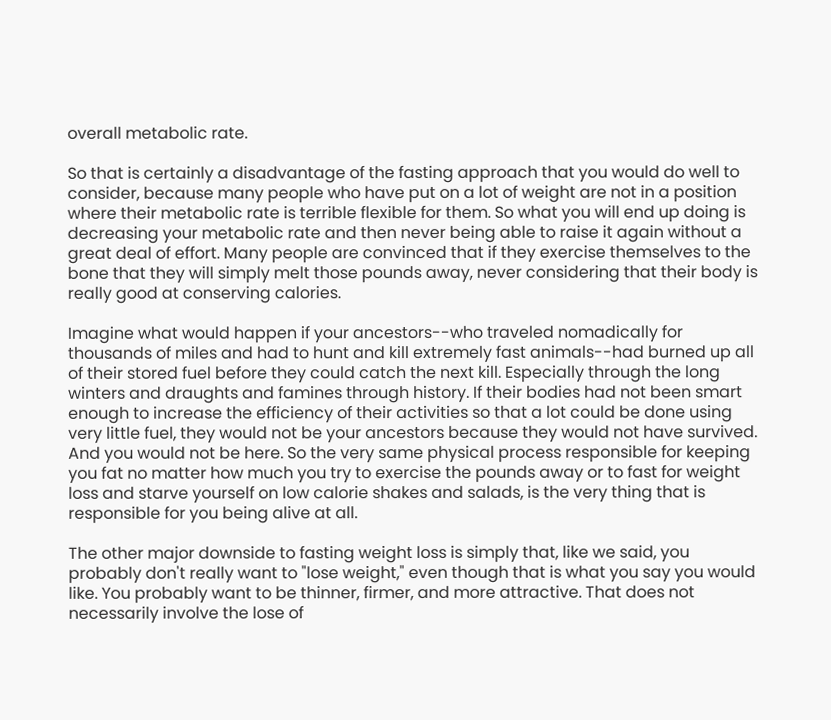overall metabolic rate.

So that is certainly a disadvantage of the fasting approach that you would do well to consider, because many people who have put on a lot of weight are not in a position where their metabolic rate is terrible flexible for them. So what you will end up doing is decreasing your metabolic rate and then never being able to raise it again without a great deal of effort. Many people are convinced that if they exercise themselves to the bone that they will simply melt those pounds away, never considering that their body is really good at conserving calories.

Imagine what would happen if your ancestors--who traveled nomadically for thousands of miles and had to hunt and kill extremely fast animals--had burned up all of their stored fuel before they could catch the next kill. Especially through the long winters and draughts and famines through history. If their bodies had not been smart enough to increase the efficiency of their activities so that a lot could be done using very little fuel, they would not be your ancestors because they would not have survived. And you would not be here. So the very same physical process responsible for keeping you fat no matter how much you try to exercise the pounds away or to fast for weight loss and starve yourself on low calorie shakes and salads, is the very thing that is responsible for you being alive at all.

The other major downside to fasting weight loss is simply that, like we said, you probably don't really want to "lose weight," even though that is what you say you would like. You probably want to be thinner, firmer, and more attractive. That does not necessarily involve the lose of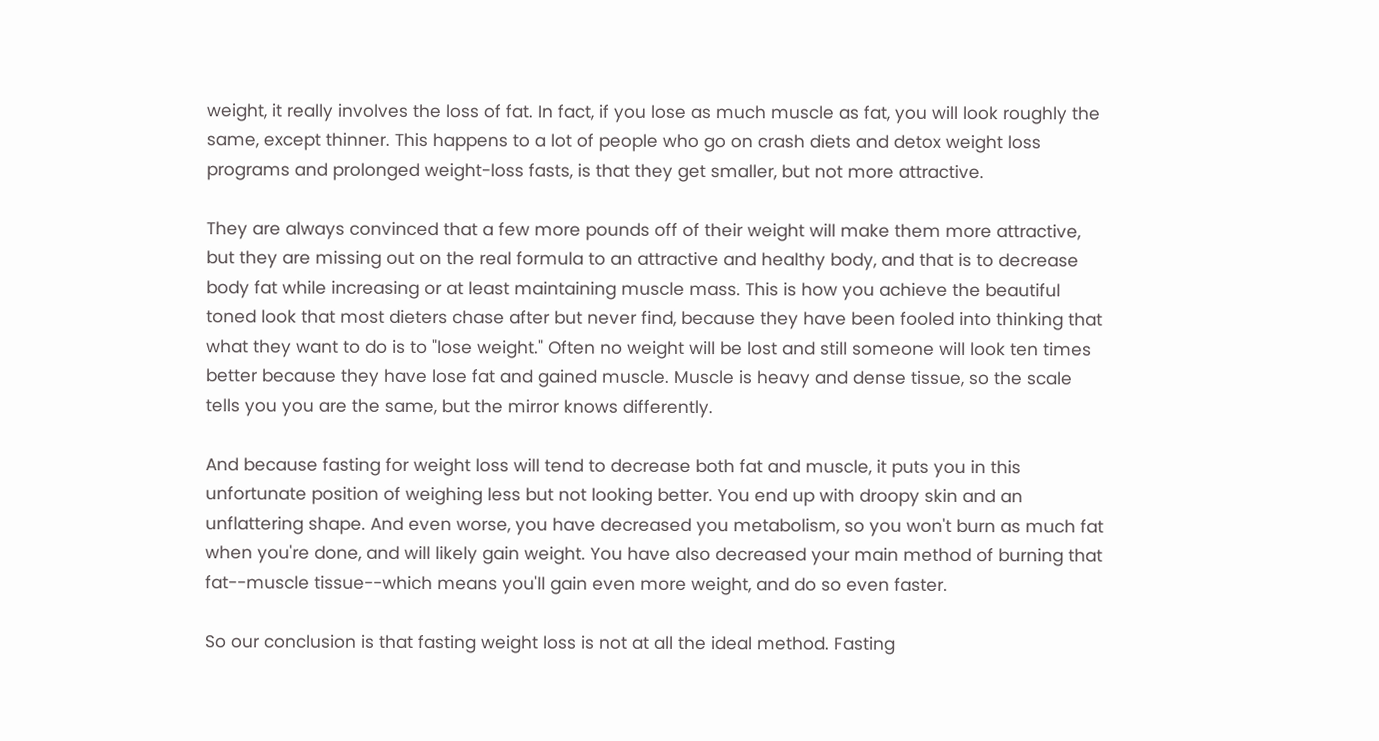weight, it really involves the loss of fat. In fact, if you lose as much muscle as fat, you will look roughly the same, except thinner. This happens to a lot of people who go on crash diets and detox weight loss programs and prolonged weight-loss fasts, is that they get smaller, but not more attractive.

They are always convinced that a few more pounds off of their weight will make them more attractive, but they are missing out on the real formula to an attractive and healthy body, and that is to decrease body fat while increasing or at least maintaining muscle mass. This is how you achieve the beautiful toned look that most dieters chase after but never find, because they have been fooled into thinking that what they want to do is to "lose weight." Often no weight will be lost and still someone will look ten times better because they have lose fat and gained muscle. Muscle is heavy and dense tissue, so the scale tells you you are the same, but the mirror knows differently.

And because fasting for weight loss will tend to decrease both fat and muscle, it puts you in this unfortunate position of weighing less but not looking better. You end up with droopy skin and an unflattering shape. And even worse, you have decreased you metabolism, so you won't burn as much fat when you're done, and will likely gain weight. You have also decreased your main method of burning that fat--muscle tissue--which means you'll gain even more weight, and do so even faster.

So our conclusion is that fasting weight loss is not at all the ideal method. Fasting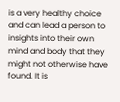is a very healthy choice and can lead a person to insights into their own mind and body that they might not otherwise have found. It is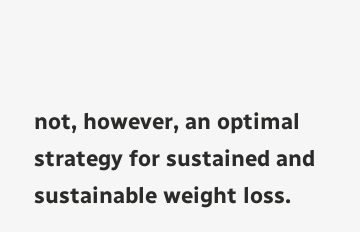not, however, an optimal strategy for sustained and sustainable weight loss.